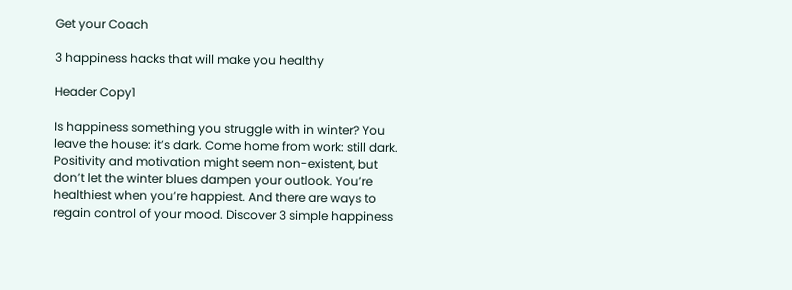Get your Coach

3 happiness hacks that will make you healthy

Header Copy1

Is happiness something you struggle with in winter? You leave the house: it’s dark. Come home from work: still dark. Positivity and motivation might seem non-existent, but don’t let the winter blues dampen your outlook. You’re healthiest when you’re happiest. And there are ways to regain control of your mood. Discover 3 simple happiness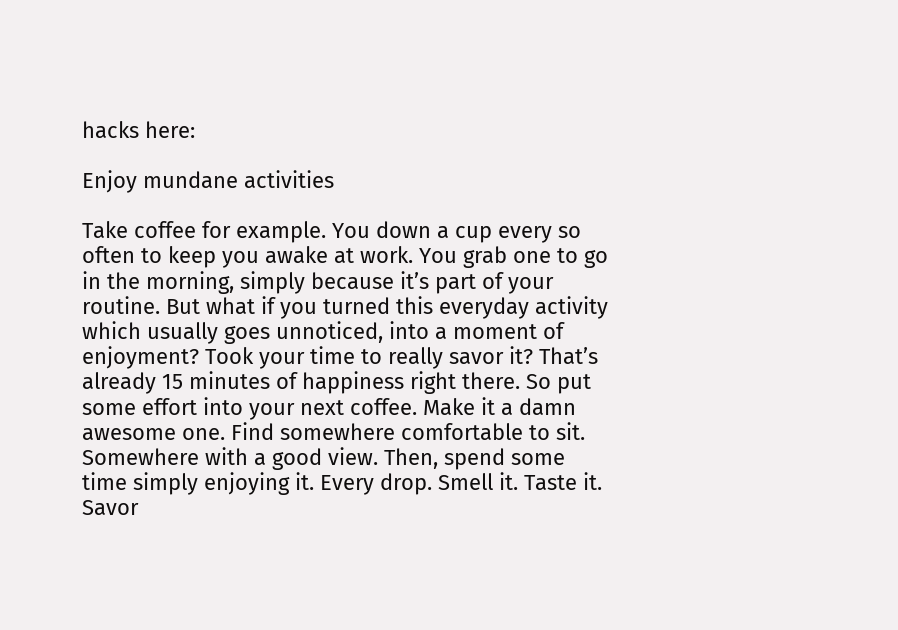hacks here:

Enjoy mundane activities

Take coffee for example. You down a cup every so often to keep you awake at work. You grab one to go in the morning, simply because it’s part of your routine. But what if you turned this everyday activity which usually goes unnoticed, into a moment of enjoyment? Took your time to really savor it? That’s already 15 minutes of happiness right there. So put some effort into your next coffee. Make it a damn awesome one. Find somewhere comfortable to sit. Somewhere with a good view. Then, spend some time simply enjoying it. Every drop. Smell it. Taste it. Savor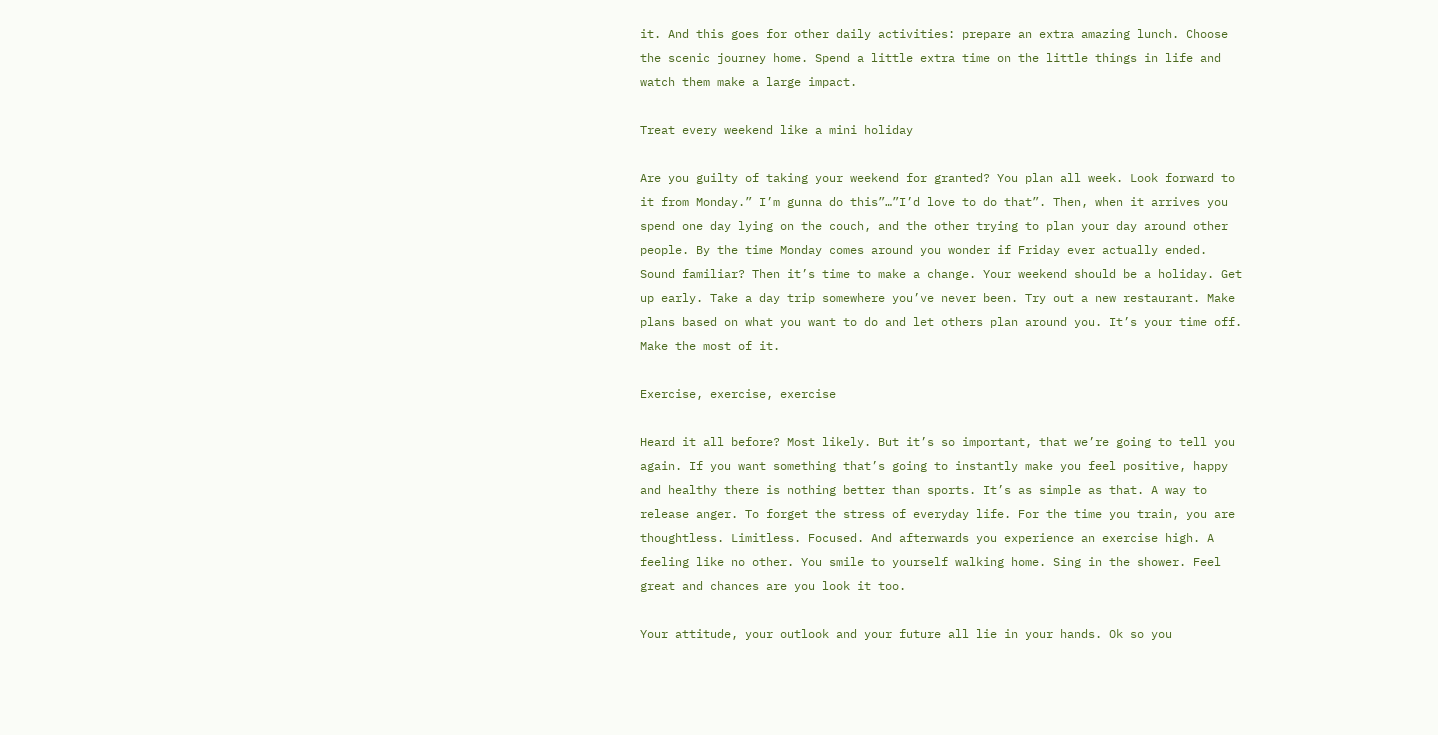it. And this goes for other daily activities: prepare an extra amazing lunch. Choose the scenic journey home. Spend a little extra time on the little things in life and watch them make a large impact.

Treat every weekend like a mini holiday

Are you guilty of taking your weekend for granted? You plan all week. Look forward to it from Monday.” I’m gunna do this”…”I’d love to do that”. Then, when it arrives you spend one day lying on the couch, and the other trying to plan your day around other people. By the time Monday comes around you wonder if Friday ever actually ended. Sound familiar? Then it’s time to make a change. Your weekend should be a holiday. Get up early. Take a day trip somewhere you’ve never been. Try out a new restaurant. Make plans based on what you want to do and let others plan around you. It’s your time off. Make the most of it.

Exercise, exercise, exercise

Heard it all before? Most likely. But it’s so important, that we’re going to tell you again. If you want something that’s going to instantly make you feel positive, happy and healthy there is nothing better than sports. It’s as simple as that. A way to release anger. To forget the stress of everyday life. For the time you train, you are thoughtless. Limitless. Focused. And afterwards you experience an exercise high. A feeling like no other. You smile to yourself walking home. Sing in the shower. Feel great and chances are you look it too.

Your attitude, your outlook and your future all lie in your hands. Ok so you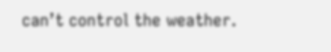can’t control the weather.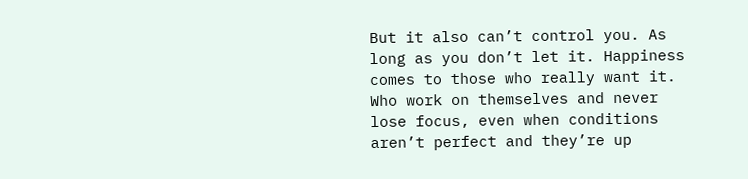But it also can’t control you. As long as you don’t let it. Happiness comes to those who really want it. Who work on themselves and never lose focus, even when conditions aren’t perfect and they’re up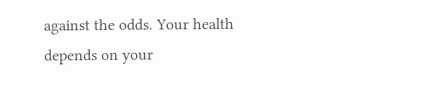against the odds. Your health depends on your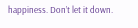happiness. Don’t let it down.